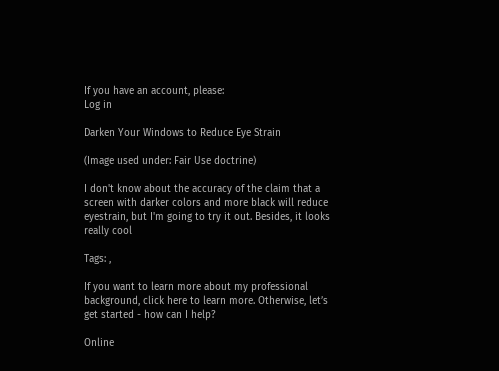If you have an account, please:
Log in

Darken Your Windows to Reduce Eye Strain

(Image used under: Fair Use doctrine)

I don't know about the accuracy of the claim that a screen with darker colors and more black will reduce eyestrain, but I'm going to try it out. Besides, it looks really cool

Tags: ,

If you want to learn more about my professional background, click here to learn more. Otherwise, let’s get started - how can I help?

Online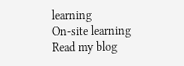learning
On-site learning
Read my blog